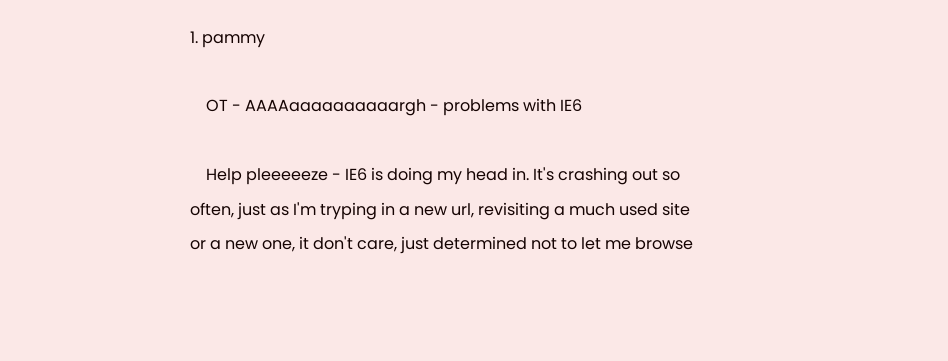1. pammy

    OT - AAAAaaaaaaaaaargh - problems with IE6

    Help pleeeeeze - IE6 is doing my head in. It's crashing out so often, just as I'm tryping in a new url, revisiting a much used site or a new one, it don't care, just determined not to let me browse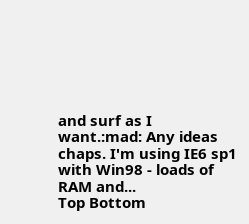and surf as I want.:mad: Any ideas chaps. I'm using IE6 sp1 with Win98 - loads of RAM and...
Top Bottom